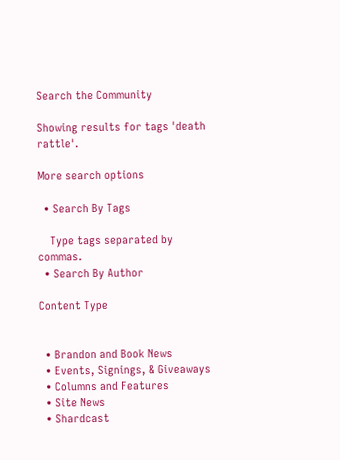Search the Community

Showing results for tags 'death rattle'.

More search options

  • Search By Tags

    Type tags separated by commas.
  • Search By Author

Content Type


  • Brandon and Book News
  • Events, Signings, & Giveaways
  • Columns and Features
  • Site News
  • Shardcast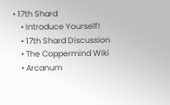• 17th Shard
    • Introduce Yourself!
    • 17th Shard Discussion
    • The Coppermind Wiki
    • Arcanum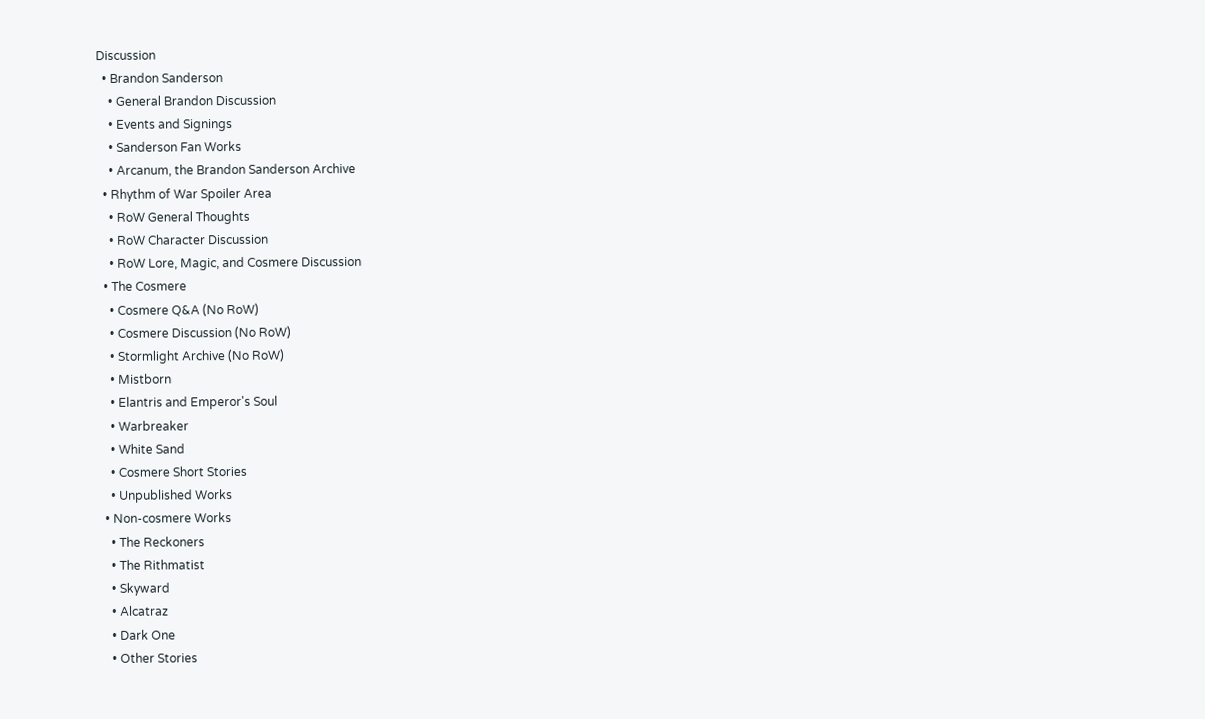Discussion
  • Brandon Sanderson
    • General Brandon Discussion
    • Events and Signings
    • Sanderson Fan Works
    • Arcanum, the Brandon Sanderson Archive
  • Rhythm of War Spoiler Area
    • RoW General Thoughts
    • RoW Character Discussion
    • RoW Lore, Magic, and Cosmere Discussion
  • The Cosmere
    • Cosmere Q&A (No RoW)
    • Cosmere Discussion (No RoW)
    • Stormlight Archive (No RoW)
    • Mistborn
    • Elantris and Emperor's Soul
    • Warbreaker
    • White Sand
    • Cosmere Short Stories
    • Unpublished Works
  • Non-cosmere Works
    • The Reckoners
    • The Rithmatist
    • Skyward
    • Alcatraz
    • Dark One
    • Other Stories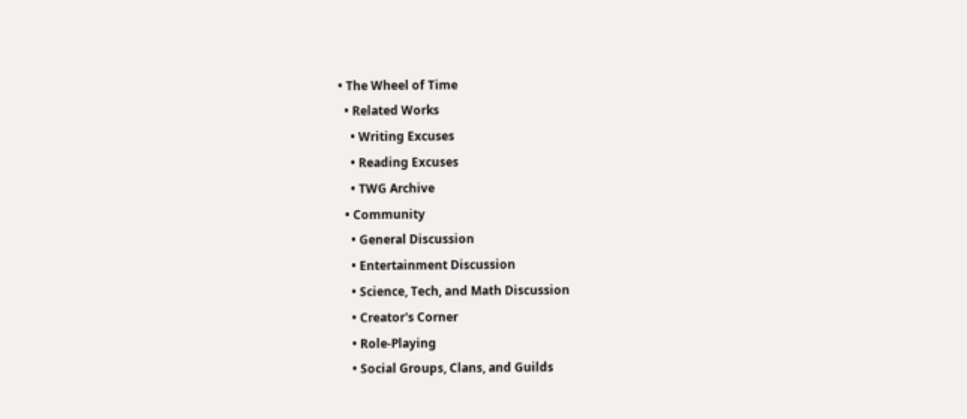• The Wheel of Time
  • Related Works
    • Writing Excuses
    • Reading Excuses
    • TWG Archive
  • Community
    • General Discussion
    • Entertainment Discussion
    • Science, Tech, and Math Discussion
    • Creator's Corner
    • Role-Playing
    • Social Groups, Clans, and Guilds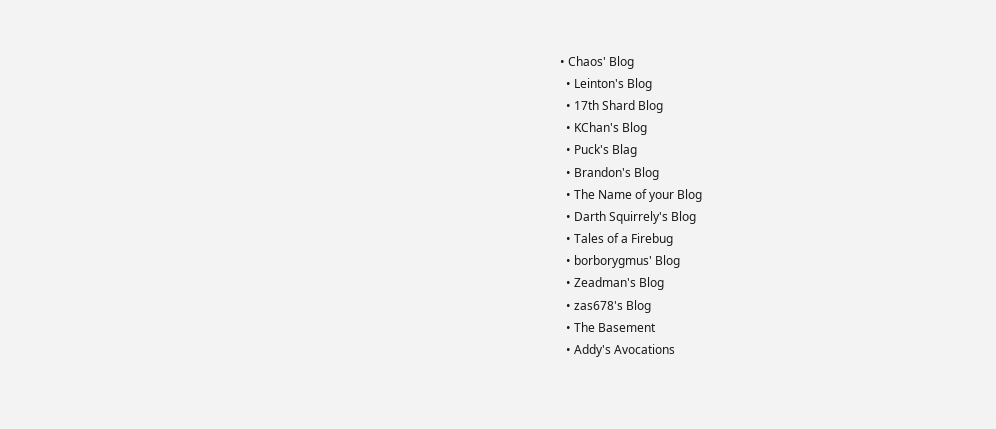• Chaos' Blog
  • Leinton's Blog
  • 17th Shard Blog
  • KChan's Blog
  • Puck's Blag
  • Brandon's Blog
  • The Name of your Blog
  • Darth Squirrely's Blog
  • Tales of a Firebug
  • borborygmus' Blog
  • Zeadman's Blog
  • zas678's Blog
  • The Basement
  • Addy's Avocations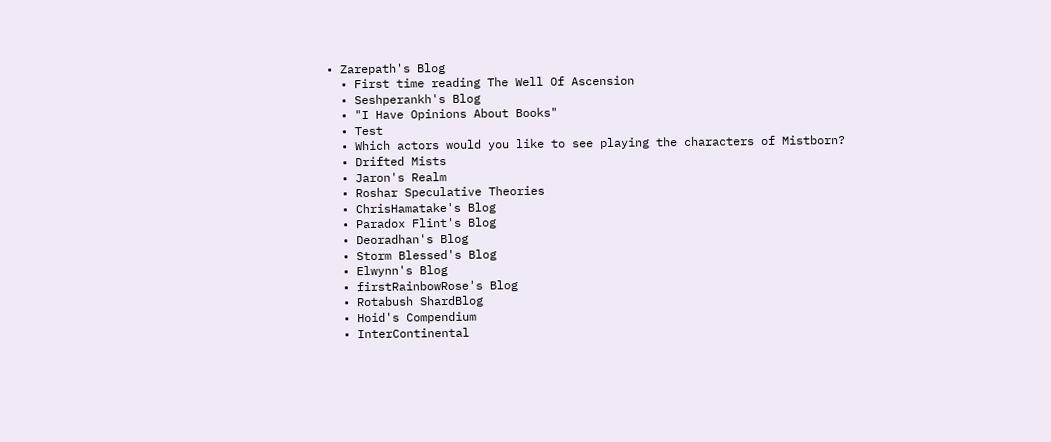• Zarepath's Blog
  • First time reading The Well Of Ascension
  • Seshperankh's Blog
  • "I Have Opinions About Books"
  • Test
  • Which actors would you like to see playing the characters of Mistborn?
  • Drifted Mists
  • Jaron's Realm
  • Roshar Speculative Theories
  • ChrisHamatake's Blog
  • Paradox Flint's Blog
  • Deoradhan's Blog
  • Storm Blessed's Blog
  • Elwynn's Blog
  • firstRainbowRose's Blog
  • Rotabush ShardBlog
  • Hoid's Compendium
  • InterContinental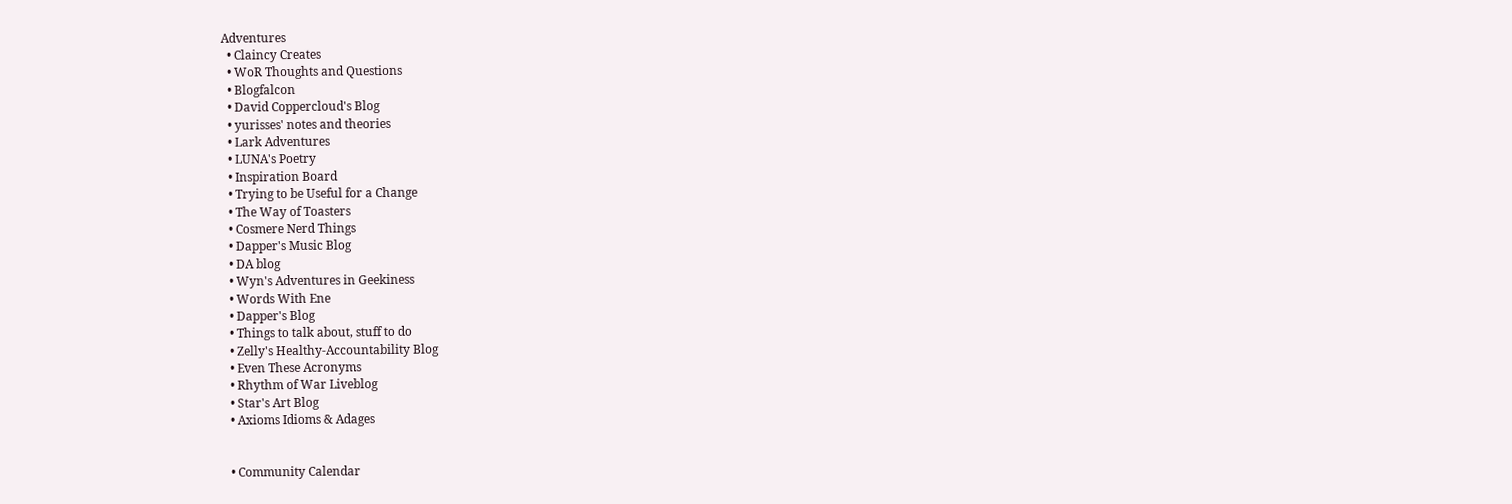Adventures
  • Claincy Creates
  • WoR Thoughts and Questions
  • Blogfalcon
  • David Coppercloud's Blog
  • yurisses' notes and theories
  • Lark Adventures
  • LUNA's Poetry
  • Inspiration Board
  • Trying to be Useful for a Change
  • The Way of Toasters
  • Cosmere Nerd Things
  • Dapper's Music Blog
  • DA blog
  • Wyn's Adventures in Geekiness
  • Words With Ene
  • Dapper's Blog
  • Things to talk about, stuff to do
  • Zelly's Healthy-Accountability Blog
  • Even These Acronyms
  • Rhythm of War Liveblog
  • Star's Art Blog
  • Axioms Idioms & Adages


  • Community Calendar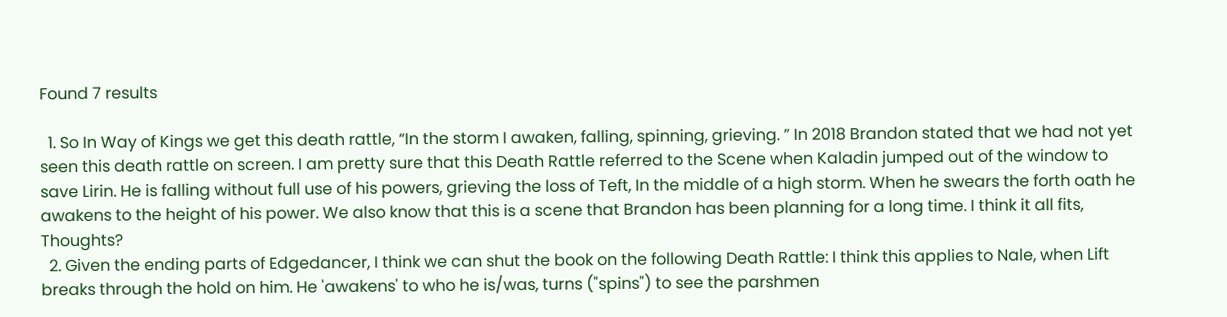Found 7 results

  1. So In Way of Kings we get this death rattle, “In the storm I awaken, falling, spinning, grieving. ” In 2018 Brandon stated that we had not yet seen this death rattle on screen. I am pretty sure that this Death Rattle referred to the Scene when Kaladin jumped out of the window to save Lirin. He is falling without full use of his powers, grieving the loss of Teft, In the middle of a high storm. When he swears the forth oath he awakens to the height of his power. We also know that this is a scene that Brandon has been planning for a long time. I think it all fits, Thoughts?
  2. Given the ending parts of Edgedancer, I think we can shut the book on the following Death Rattle: I think this applies to Nale, when Lift breaks through the hold on him. He 'awakens' to who he is/was, turns ("spins") to see the parshmen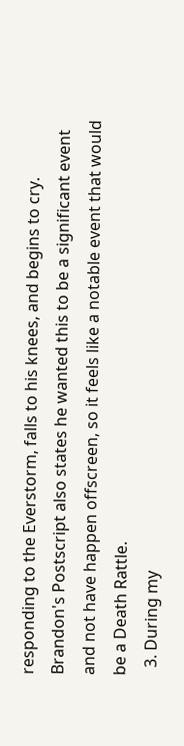responding to the Everstorm, falls to his knees, and begins to cry. Brandon's Postscript also states he wanted this to be a significant event and not have happen offscreen, so it feels like a notable event that would be a Death Rattle.
  3. During my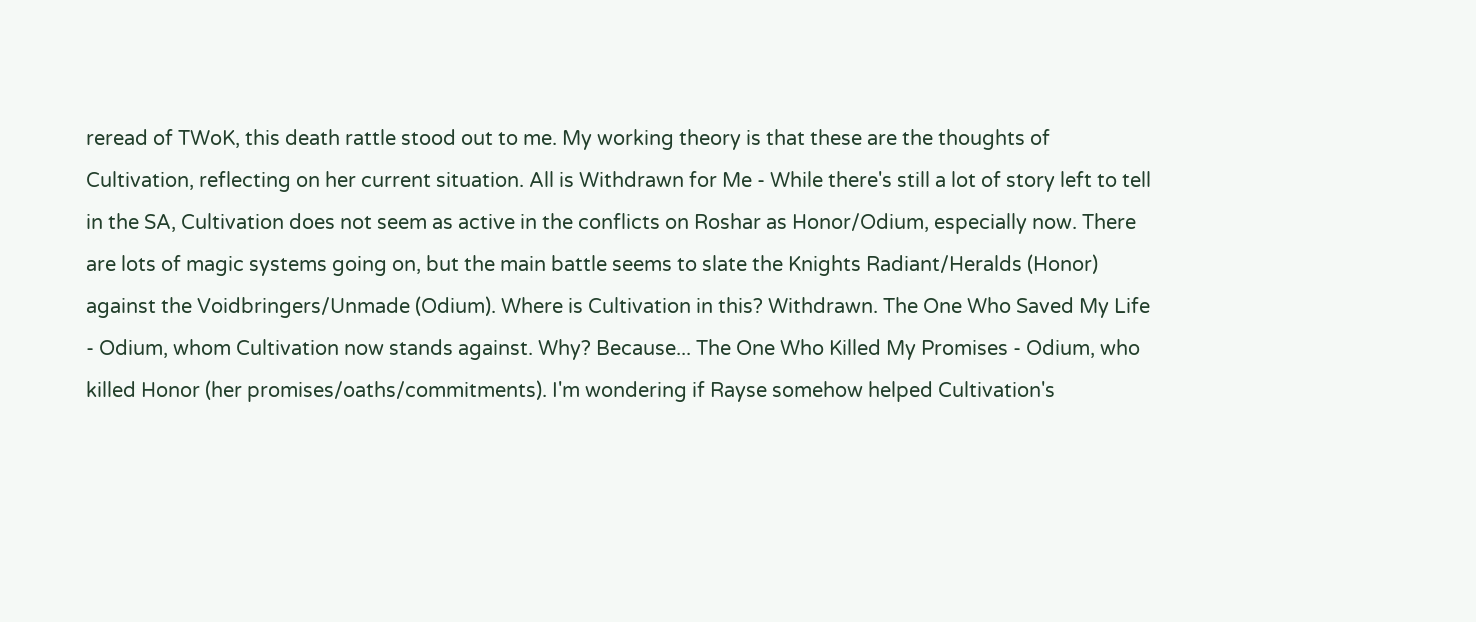reread of TWoK, this death rattle stood out to me. My working theory is that these are the thoughts of Cultivation, reflecting on her current situation. All is Withdrawn for Me - While there's still a lot of story left to tell in the SA, Cultivation does not seem as active in the conflicts on Roshar as Honor/Odium, especially now. There are lots of magic systems going on, but the main battle seems to slate the Knights Radiant/Heralds (Honor) against the Voidbringers/Unmade (Odium). Where is Cultivation in this? Withdrawn. The One Who Saved My Life - Odium, whom Cultivation now stands against. Why? Because... The One Who Killed My Promises - Odium, who killed Honor (her promises/oaths/commitments). I'm wondering if Rayse somehow helped Cultivation's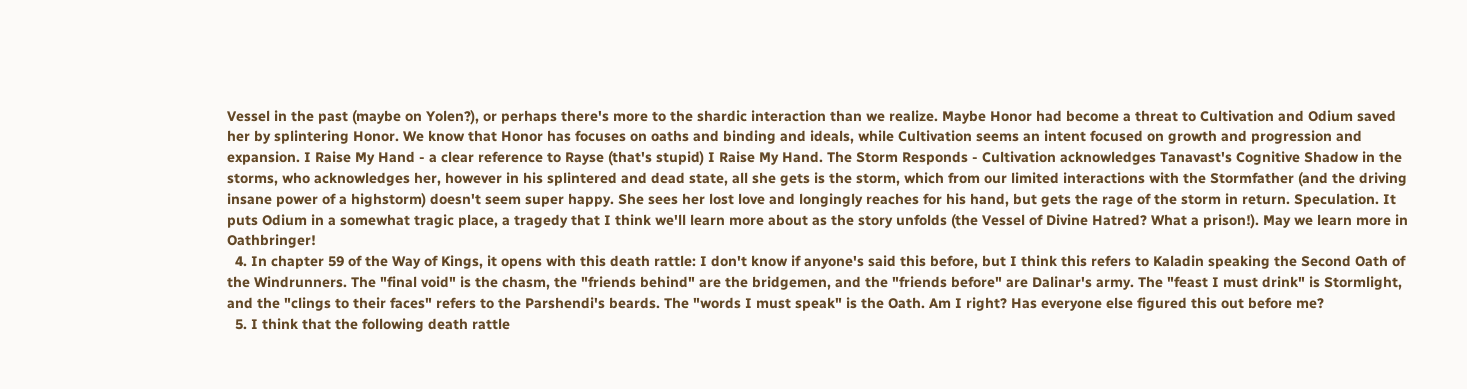Vessel in the past (maybe on Yolen?), or perhaps there's more to the shardic interaction than we realize. Maybe Honor had become a threat to Cultivation and Odium saved her by splintering Honor. We know that Honor has focuses on oaths and binding and ideals, while Cultivation seems an intent focused on growth and progression and expansion. I Raise My Hand - a clear reference to Rayse (that's stupid) I Raise My Hand. The Storm Responds - Cultivation acknowledges Tanavast's Cognitive Shadow in the storms, who acknowledges her, however in his splintered and dead state, all she gets is the storm, which from our limited interactions with the Stormfather (and the driving insane power of a highstorm) doesn't seem super happy. She sees her lost love and longingly reaches for his hand, but gets the rage of the storm in return. Speculation. It puts Odium in a somewhat tragic place, a tragedy that I think we'll learn more about as the story unfolds (the Vessel of Divine Hatred? What a prison!). May we learn more in Oathbringer!
  4. In chapter 59 of the Way of Kings, it opens with this death rattle: I don't know if anyone's said this before, but I think this refers to Kaladin speaking the Second Oath of the Windrunners. The "final void" is the chasm, the "friends behind" are the bridgemen, and the "friends before" are Dalinar's army. The "feast I must drink" is Stormlight, and the "clings to their faces" refers to the Parshendi's beards. The "words I must speak" is the Oath. Am I right? Has everyone else figured this out before me?
  5. I think that the following death rattle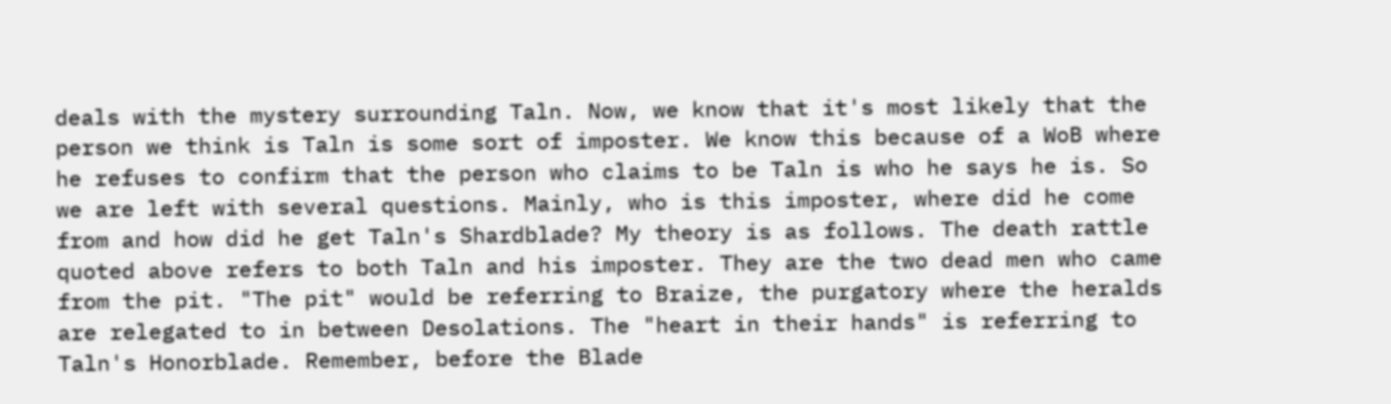deals with the mystery surrounding Taln. Now, we know that it's most likely that the person we think is Taln is some sort of imposter. We know this because of a WoB where he refuses to confirm that the person who claims to be Taln is who he says he is. So we are left with several questions. Mainly, who is this imposter, where did he come from and how did he get Taln's Shardblade? My theory is as follows. The death rattle quoted above refers to both Taln and his imposter. They are the two dead men who came from the pit. "The pit" would be referring to Braize, the purgatory where the heralds are relegated to in between Desolations. The "heart in their hands" is referring to Taln's Honorblade. Remember, before the Blade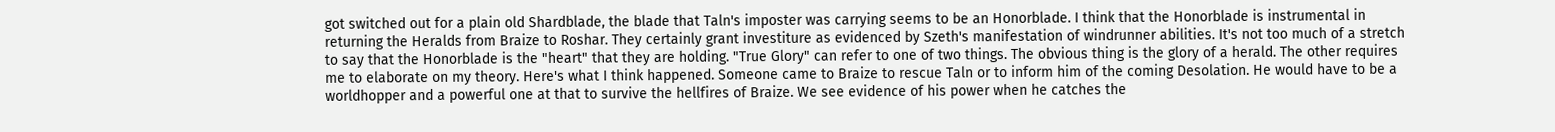got switched out for a plain old Shardblade, the blade that Taln's imposter was carrying seems to be an Honorblade. I think that the Honorblade is instrumental in returning the Heralds from Braize to Roshar. They certainly grant investiture as evidenced by Szeth's manifestation of windrunner abilities. It's not too much of a stretch to say that the Honorblade is the "heart" that they are holding. "True Glory" can refer to one of two things. The obvious thing is the glory of a herald. The other requires me to elaborate on my theory. Here's what I think happened. Someone came to Braize to rescue Taln or to inform him of the coming Desolation. He would have to be a worldhopper and a powerful one at that to survive the hellfires of Braize. We see evidence of his power when he catches the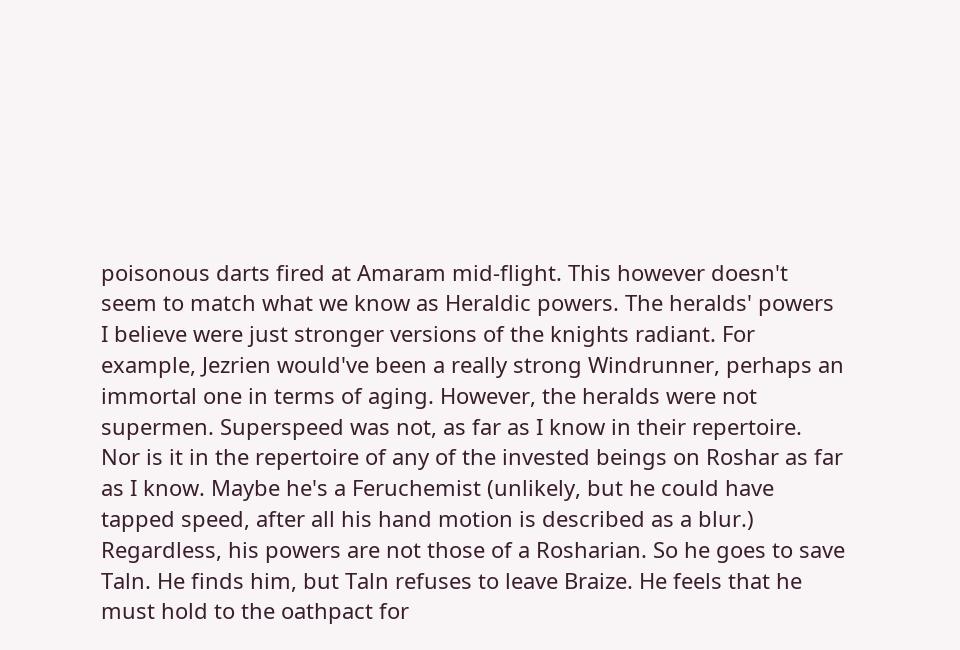poisonous darts fired at Amaram mid-flight. This however doesn't seem to match what we know as Heraldic powers. The heralds' powers I believe were just stronger versions of the knights radiant. For example, Jezrien would've been a really strong Windrunner, perhaps an immortal one in terms of aging. However, the heralds were not supermen. Superspeed was not, as far as I know in their repertoire. Nor is it in the repertoire of any of the invested beings on Roshar as far as I know. Maybe he's a Feruchemist (unlikely, but he could have tapped speed, after all his hand motion is described as a blur.) Regardless, his powers are not those of a Rosharian. So he goes to save Taln. He finds him, but Taln refuses to leave Braize. He feels that he must hold to the oathpact for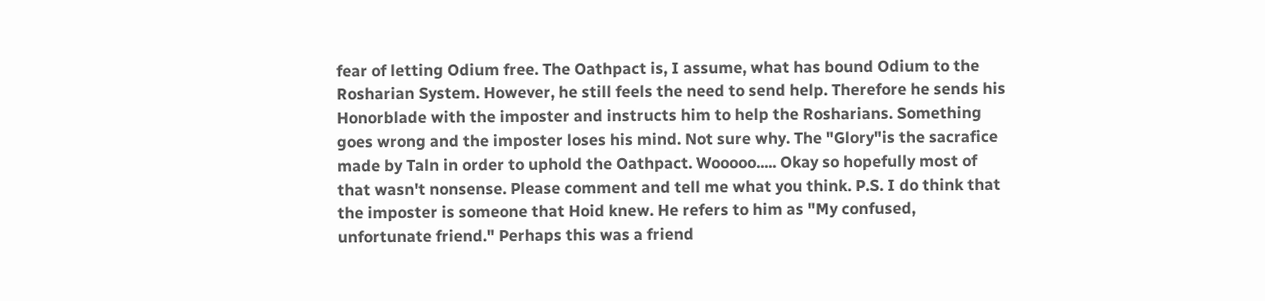fear of letting Odium free. The Oathpact is, I assume, what has bound Odium to the Rosharian System. However, he still feels the need to send help. Therefore he sends his Honorblade with the imposter and instructs him to help the Rosharians. Something goes wrong and the imposter loses his mind. Not sure why. The "Glory"is the sacrafice made by Taln in order to uphold the Oathpact. Wooooo..... Okay so hopefully most of that wasn't nonsense. Please comment and tell me what you think. P.S. I do think that the imposter is someone that Hoid knew. He refers to him as "My confused, unfortunate friend." Perhaps this was a friend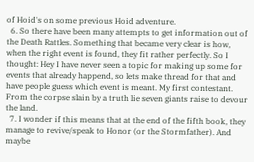of Hoid's on some previous Hoid adventure.
  6. So there have been many attempts to get information out of the Death Rattles. Something that became very clear is how, when the right event is found, they fit rather perfectly. So I thought: Hey I have never seen a topic for making up some for events that already happend, so lets make thread for that and have people guess which event is meant. My first contestant. From the corpse slain by a truth lie seven giants raise to devour the land.
  7. I wonder if this means that at the end of the fifth book, they manage to revive/speak to Honor (or the Stormfather). And maybe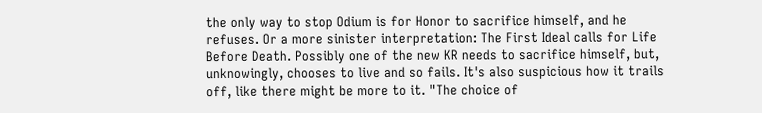the only way to stop Odium is for Honor to sacrifice himself, and he refuses. Or a more sinister interpretation: The First Ideal calls for Life Before Death. Possibly one of the new KR needs to sacrifice himself, but, unknowingly, chooses to live and so fails. It's also suspicious how it trails off, like there might be more to it. "The choice of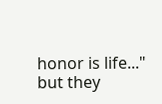honor is life..." but they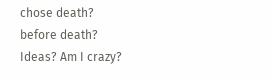chose death? before death? Ideas? Am I crazy?